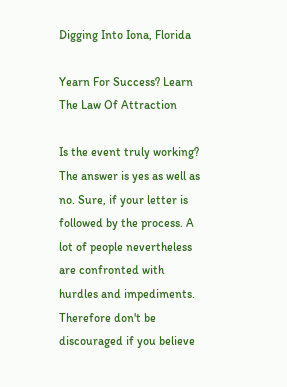Digging Into Iona, Florida

Yearn For Success? Learn The Law Of Attraction

Is the event truly working? The answer is yes as well as no. Sure, if your letter is followed by the process. A lot of people nevertheless are confronted with hurdles and impediments. Therefore don't be discouraged if you believe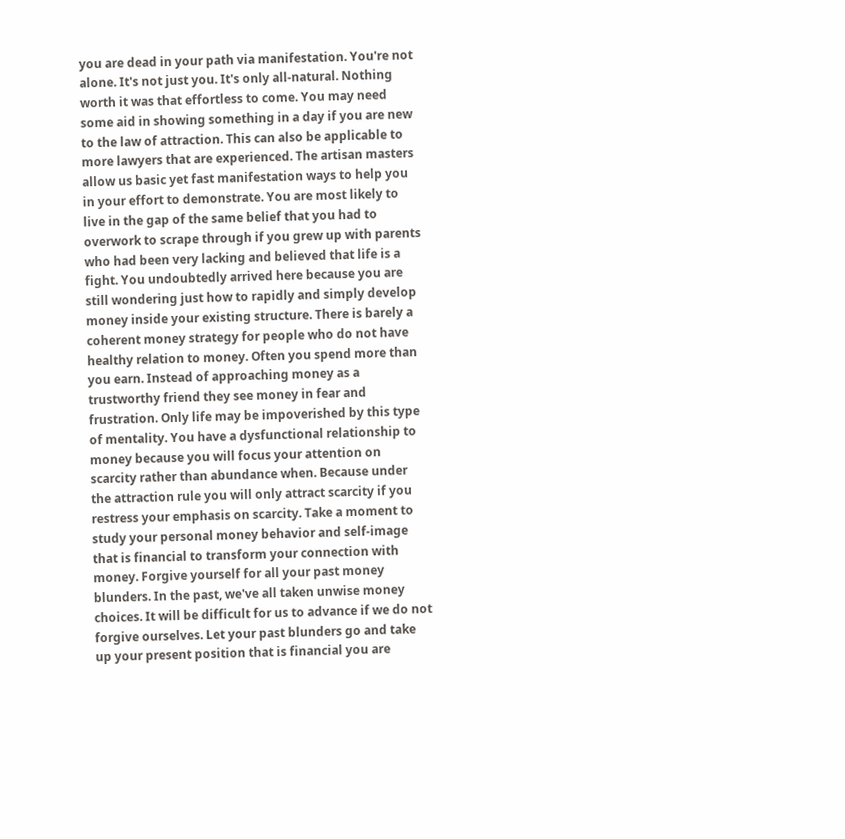you are dead in your path via manifestation. You're not alone. It's not just you. It's only all-natural. Nothing worth it was that effortless to come. You may need some aid in showing something in a day if you are new to the law of attraction. This can also be applicable to more lawyers that are experienced. The artisan masters allow us basic yet fast manifestation ways to help you in your effort to demonstrate. You are most likely to live in the gap of the same belief that you had to overwork to scrape through if you grew up with parents who had been very lacking and believed that life is a fight. You undoubtedly arrived here because you are still wondering just how to rapidly and simply develop money inside your existing structure. There is barely a coherent money strategy for people who do not have healthy relation to money. Often you spend more than you earn. Instead of approaching money as a trustworthy friend they see money in fear and frustration. Only life may be impoverished by this type of mentality. You have a dysfunctional relationship to money because you will focus your attention on scarcity rather than abundance when. Because under the attraction rule you will only attract scarcity if you restress your emphasis on scarcity. Take a moment to study your personal money behavior and self-image that is financial to transform your connection with money. Forgive yourself for all your past money blunders. In the past, we've all taken unwise money choices. It will be difficult for us to advance if we do not forgive ourselves. Let your past blunders go and take up your present position that is financial you are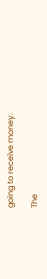going to receive money.

The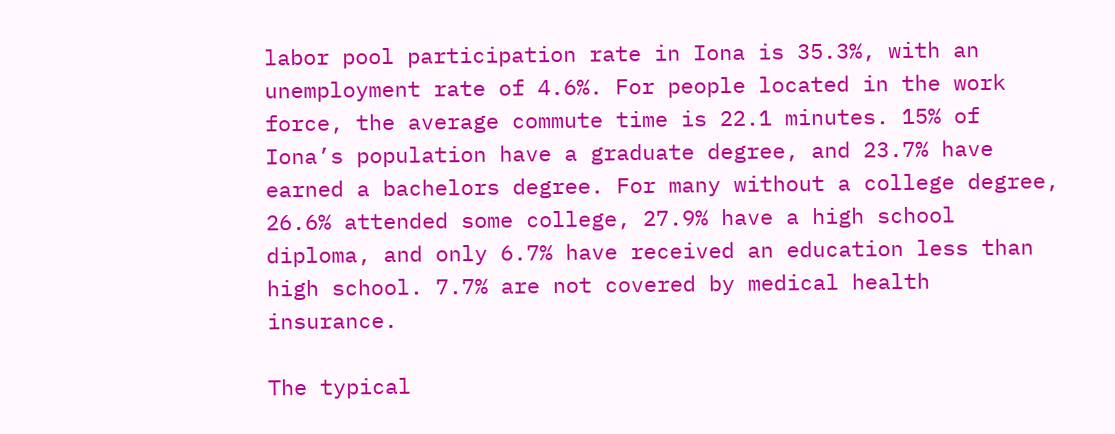labor pool participation rate in Iona is 35.3%, with an unemployment rate of 4.6%. For people located in the work force, the average commute time is 22.1 minutes. 15% of Iona’s population have a graduate degree, and 23.7% have earned a bachelors degree. For many without a college degree, 26.6% attended some college, 27.9% have a high school diploma, and only 6.7% have received an education less than high school. 7.7% are not covered by medical health insurance.

The typical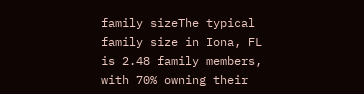family sizeThe typical family size in Iona, FL is 2.48 family members, with 70% owning their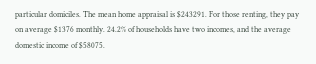particular domiciles. The mean home appraisal is $243291. For those renting, they pay on average $1376 monthly. 24.2% of households have two incomes, and the average domestic income of $58075.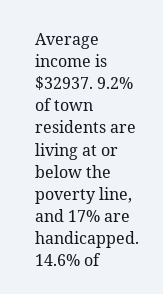Average income is $32937. 9.2% of town residents are living at or below the poverty line, and 17% are handicapped. 14.6% of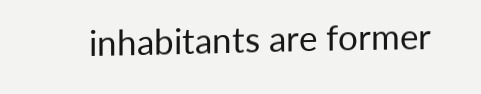inhabitants are former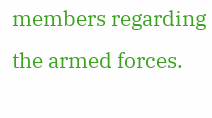members regarding the armed forces.